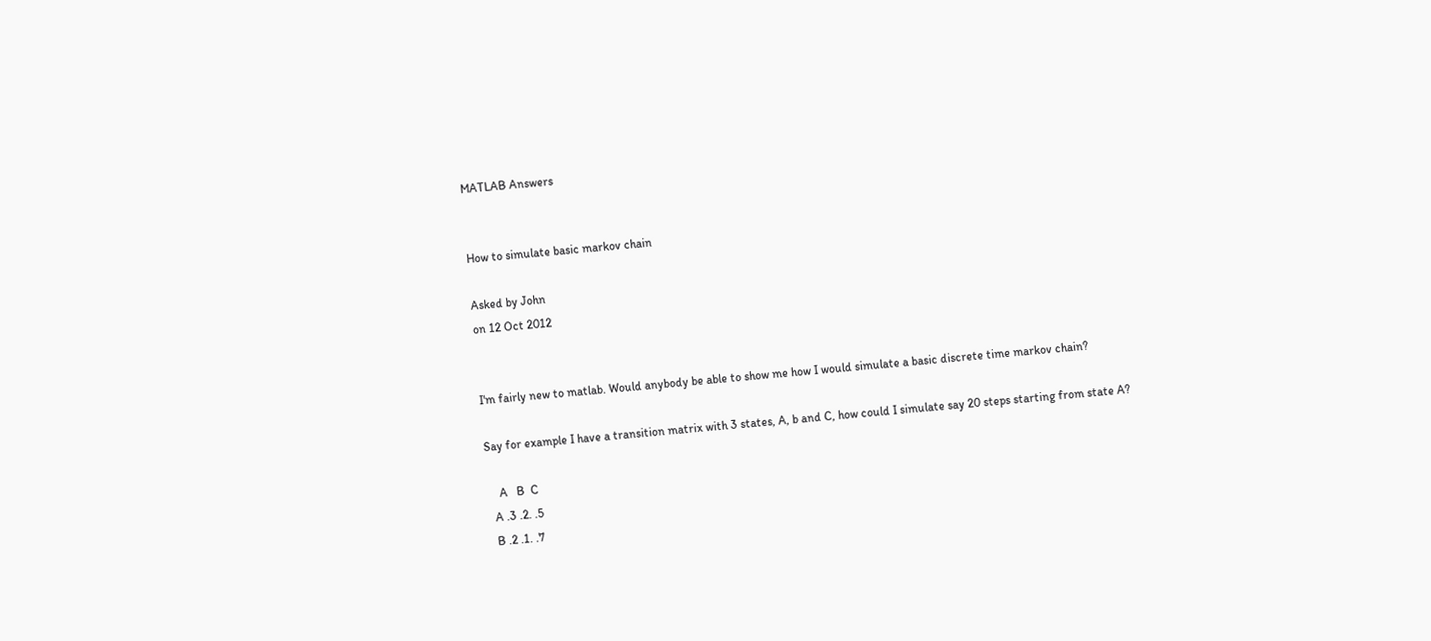MATLAB Answers


How to simulate basic markov chain

Asked by John
on 12 Oct 2012


I'm fairly new to matlab. Would anybody be able to show me how I would simulate a basic discrete time markov chain?

Say for example I have a transition matrix with 3 states, A, b and C, how could I simulate say 20 steps starting from state A?

    A   B  C
  A .3 .2. .5
  B .2 .1. .7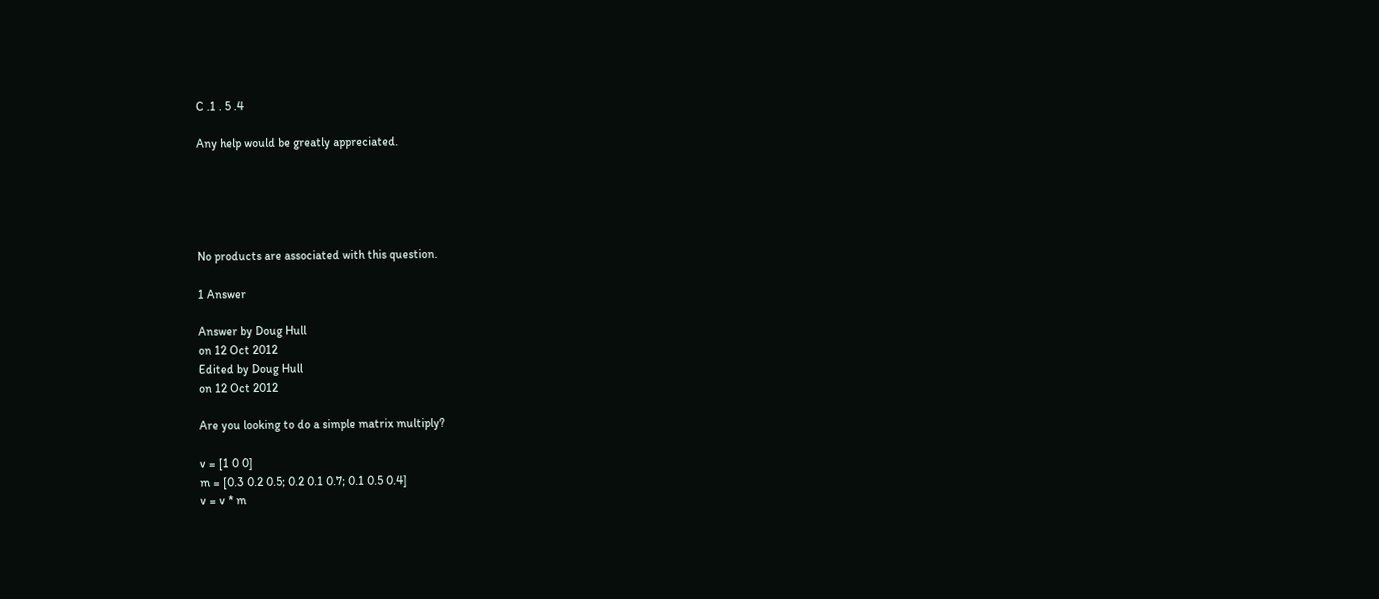C .1 . 5 .4

Any help would be greatly appreciated.





No products are associated with this question.

1 Answer

Answer by Doug Hull
on 12 Oct 2012
Edited by Doug Hull
on 12 Oct 2012

Are you looking to do a simple matrix multiply?

v = [1 0 0]
m = [0.3 0.2 0.5; 0.2 0.1 0.7; 0.1 0.5 0.4]
v = v * m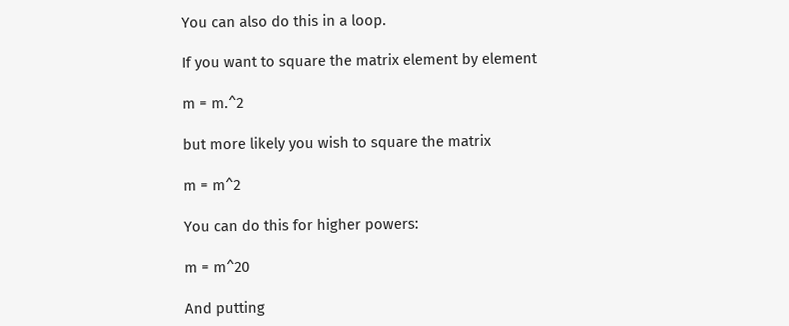You can also do this in a loop.

If you want to square the matrix element by element

m = m.^2

but more likely you wish to square the matrix

m = m^2

You can do this for higher powers:

m = m^20

And putting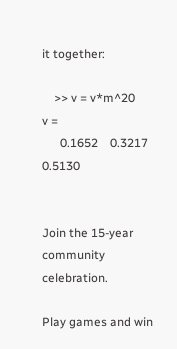it together:

    >> v = v*m^20
v =
      0.1652    0.3217    0.5130


Join the 15-year community celebration.

Play games and win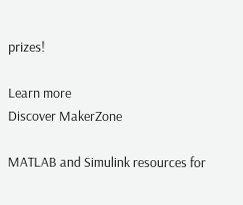prizes!

Learn more
Discover MakerZone

MATLAB and Simulink resources for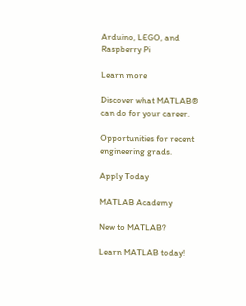Arduino, LEGO, and Raspberry Pi

Learn more

Discover what MATLAB® can do for your career.

Opportunities for recent engineering grads.

Apply Today

MATLAB Academy

New to MATLAB?

Learn MATLAB today!